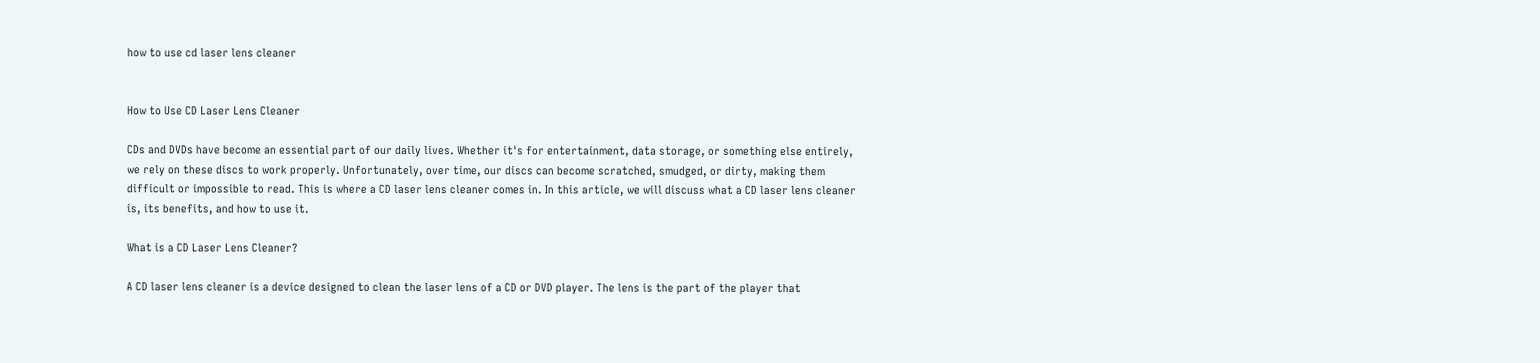how to use cd laser lens cleaner


How to Use CD Laser Lens Cleaner

CDs and DVDs have become an essential part of our daily lives. Whether it's for entertainment, data storage, or something else entirely, we rely on these discs to work properly. Unfortunately, over time, our discs can become scratched, smudged, or dirty, making them difficult or impossible to read. This is where a CD laser lens cleaner comes in. In this article, we will discuss what a CD laser lens cleaner is, its benefits, and how to use it.

What is a CD Laser Lens Cleaner?

A CD laser lens cleaner is a device designed to clean the laser lens of a CD or DVD player. The lens is the part of the player that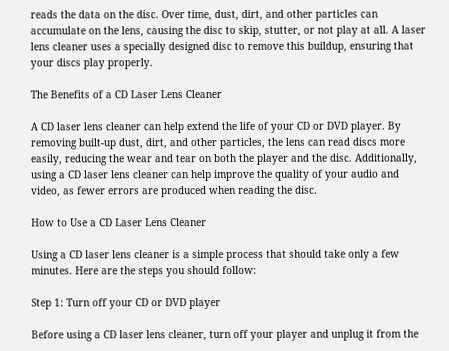reads the data on the disc. Over time, dust, dirt, and other particles can accumulate on the lens, causing the disc to skip, stutter, or not play at all. A laser lens cleaner uses a specially designed disc to remove this buildup, ensuring that your discs play properly.

The Benefits of a CD Laser Lens Cleaner

A CD laser lens cleaner can help extend the life of your CD or DVD player. By removing built-up dust, dirt, and other particles, the lens can read discs more easily, reducing the wear and tear on both the player and the disc. Additionally, using a CD laser lens cleaner can help improve the quality of your audio and video, as fewer errors are produced when reading the disc.

How to Use a CD Laser Lens Cleaner

Using a CD laser lens cleaner is a simple process that should take only a few minutes. Here are the steps you should follow:

Step 1: Turn off your CD or DVD player

Before using a CD laser lens cleaner, turn off your player and unplug it from the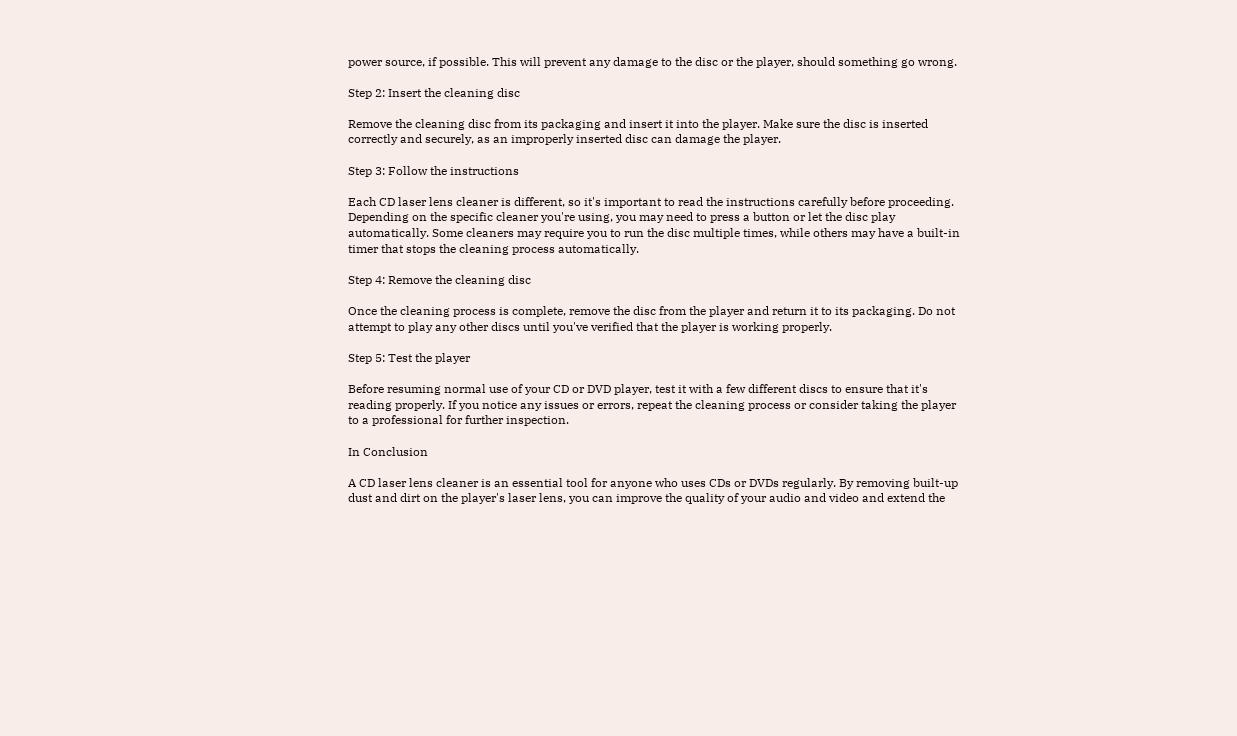power source, if possible. This will prevent any damage to the disc or the player, should something go wrong.

Step 2: Insert the cleaning disc

Remove the cleaning disc from its packaging and insert it into the player. Make sure the disc is inserted correctly and securely, as an improperly inserted disc can damage the player.

Step 3: Follow the instructions

Each CD laser lens cleaner is different, so it's important to read the instructions carefully before proceeding. Depending on the specific cleaner you're using, you may need to press a button or let the disc play automatically. Some cleaners may require you to run the disc multiple times, while others may have a built-in timer that stops the cleaning process automatically.

Step 4: Remove the cleaning disc

Once the cleaning process is complete, remove the disc from the player and return it to its packaging. Do not attempt to play any other discs until you've verified that the player is working properly.

Step 5: Test the player

Before resuming normal use of your CD or DVD player, test it with a few different discs to ensure that it's reading properly. If you notice any issues or errors, repeat the cleaning process or consider taking the player to a professional for further inspection.

In Conclusion

A CD laser lens cleaner is an essential tool for anyone who uses CDs or DVDs regularly. By removing built-up dust and dirt on the player's laser lens, you can improve the quality of your audio and video and extend the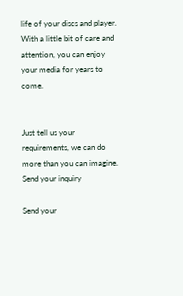life of your discs and player. With a little bit of care and attention, you can enjoy your media for years to come.


Just tell us your requirements, we can do more than you can imagine.
Send your inquiry

Send your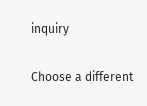inquiry

Choose a different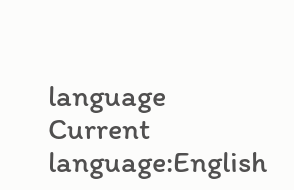language
Current language:English